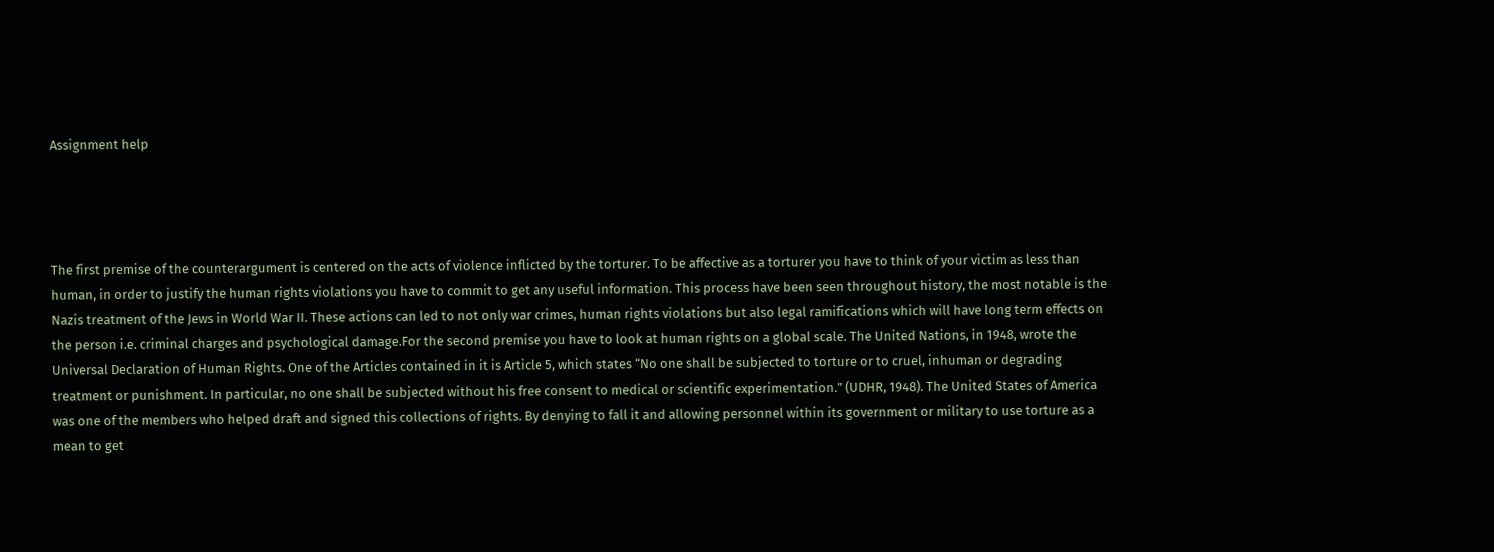Assignment help




The first premise of the counterargument is centered on the acts of violence inflicted by the torturer. To be affective as a torturer you have to think of your victim as less than human, in order to justify the human rights violations you have to commit to get any useful information. This process have been seen throughout history, the most notable is the Nazis treatment of the Jews in World War II. These actions can led to not only war crimes, human rights violations but also legal ramifications which will have long term effects on the person i.e. criminal charges and psychological damage.For the second premise you have to look at human rights on a global scale. The United Nations, in 1948, wrote the Universal Declaration of Human Rights. One of the Articles contained in it is Article 5, which states “No one shall be subjected to torture or to cruel, inhuman or degrading treatment or punishment. In particular, no one shall be subjected without his free consent to medical or scientific experimentation.” (UDHR, 1948). The United States of America was one of the members who helped draft and signed this collections of rights. By denying to fall it and allowing personnel within its government or military to use torture as a mean to get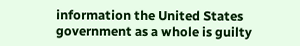information the United States government as a whole is guilty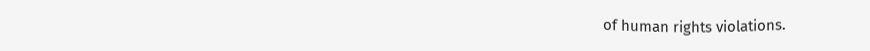of human rights violations.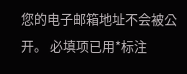您的电子邮箱地址不会被公开。 必填项已用*标注